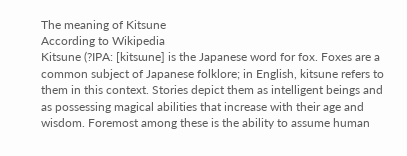The meaning of Kitsune
According to Wikipedia
Kitsune (?IPA: [kitsɯne] is the Japanese word for fox. Foxes are a common subject of Japanese folklore; in English, kitsune refers to them in this context. Stories depict them as intelligent beings and as possessing magical abilities that increase with their age and wisdom. Foremost among these is the ability to assume human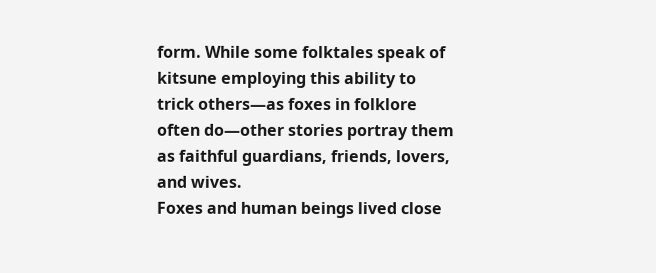form. While some folktales speak of kitsune employing this ability to trick others—as foxes in folklore often do—other stories portray them as faithful guardians, friends, lovers, and wives.
Foxes and human beings lived close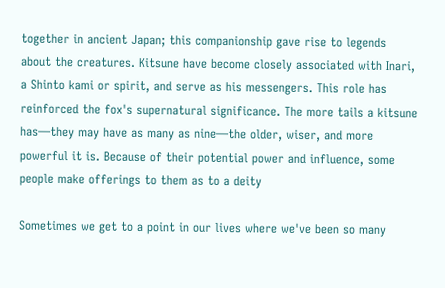together in ancient Japan; this companionship gave rise to legends about the creatures. Kitsune have become closely associated with Inari, a Shinto kami or spirit, and serve as his messengers. This role has reinforced the fox's supernatural significance. The more tails a kitsune has—they may have as many as nine—the older, wiser, and more powerful it is. Because of their potential power and influence, some people make offerings to them as to a deity

Sometimes we get to a point in our lives where we've been so many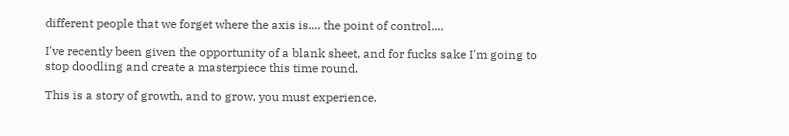different people that we forget where the axis is.... the point of control....

I've recently been given the opportunity of a blank sheet, and for fucks sake I'm going to stop doodling and create a masterpiece this time round.

This is a story of growth, and to grow, you must experience.